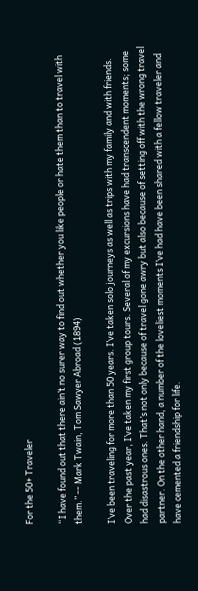For the 50+ Traveler

“I have found out that there ain’t no surer way to find out whether you like people or hate them than to travel with them.” -- Mark Twain, Tom Sawyer Abroad (1894)

I’ve been traveling for more than 50 years. I’ve taken solo journeys as well as trips with my family and with friends. Over the past year, I’ve taken my first group tours. Several of my excursions have had transcendent moments; some had disastrous ones. That’s not only because of travel gone awry but also because of setting off with the wrong travel partner. On the other hand, a number of the loveliest moments I’ve had have been shared with a fellow traveler and have cemented a friendship for life.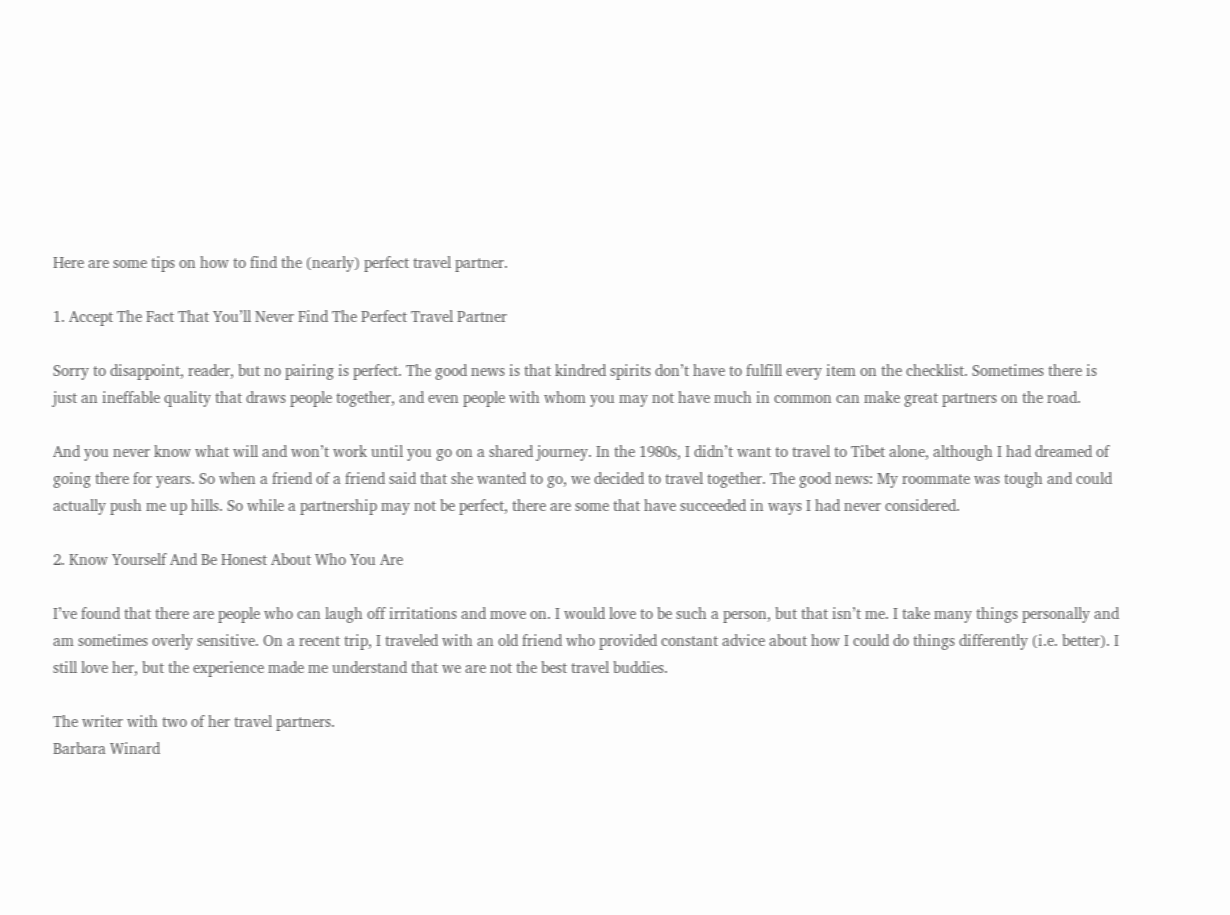Here are some tips on how to find the (nearly) perfect travel partner.

1. Accept The Fact That You’ll Never Find The Perfect Travel Partner

Sorry to disappoint, reader, but no pairing is perfect. The good news is that kindred spirits don’t have to fulfill every item on the checklist. Sometimes there is just an ineffable quality that draws people together, and even people with whom you may not have much in common can make great partners on the road.

And you never know what will and won’t work until you go on a shared journey. In the 1980s, I didn’t want to travel to Tibet alone, although I had dreamed of going there for years. So when a friend of a friend said that she wanted to go, we decided to travel together. The good news: My roommate was tough and could actually push me up hills. So while a partnership may not be perfect, there are some that have succeeded in ways I had never considered.

2. Know Yourself And Be Honest About Who You Are

I’ve found that there are people who can laugh off irritations and move on. I would love to be such a person, but that isn’t me. I take many things personally and am sometimes overly sensitive. On a recent trip, I traveled with an old friend who provided constant advice about how I could do things differently (i.e. better). I still love her, but the experience made me understand that we are not the best travel buddies.

The writer with two of her travel partners.
Barbara Winard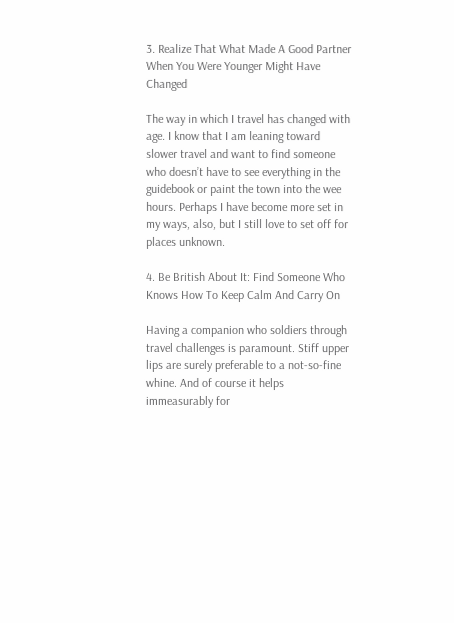3. Realize That What Made A Good Partner When You Were Younger Might Have Changed

The way in which I travel has changed with age. I know that I am leaning toward slower travel and want to find someone who doesn’t have to see everything in the guidebook or paint the town into the wee hours. Perhaps I have become more set in my ways, also, but I still love to set off for places unknown.

4. Be British About It: Find Someone Who Knows How To Keep Calm And Carry On

Having a companion who soldiers through travel challenges is paramount. Stiff upper lips are surely preferable to a not-so-fine whine. And of course it helps immeasurably for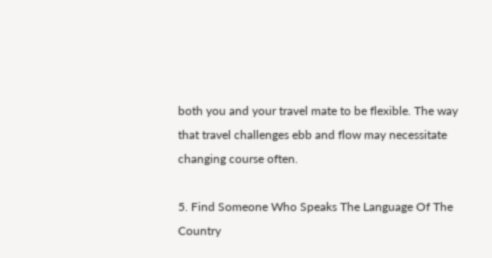both you and your travel mate to be flexible. The way that travel challenges ebb and flow may necessitate changing course often.

5. Find Someone Who Speaks The Language Of The Country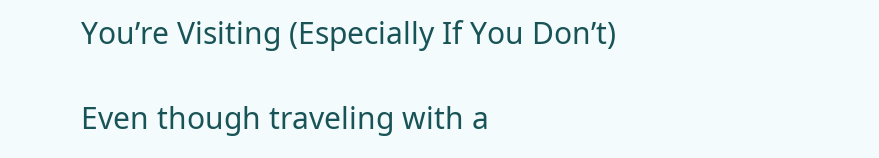You’re Visiting (Especially If You Don’t)

Even though traveling with a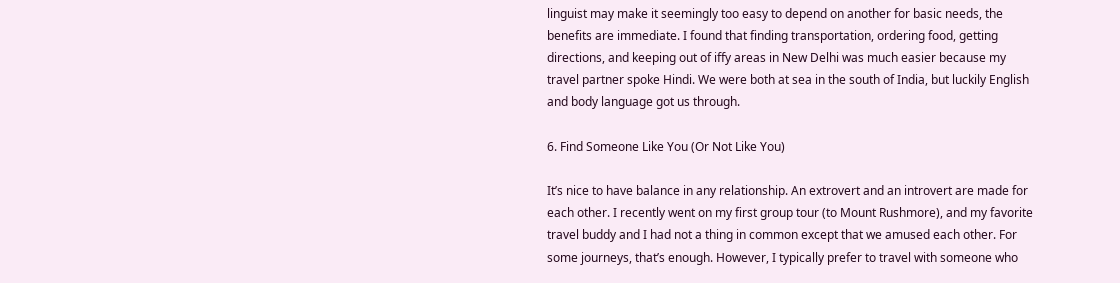linguist may make it seemingly too easy to depend on another for basic needs, the benefits are immediate. I found that finding transportation, ordering food, getting directions, and keeping out of iffy areas in New Delhi was much easier because my travel partner spoke Hindi. We were both at sea in the south of India, but luckily English and body language got us through.

6. Find Someone Like You (Or Not Like You)

It’s nice to have balance in any relationship. An extrovert and an introvert are made for each other. I recently went on my first group tour (to Mount Rushmore), and my favorite travel buddy and I had not a thing in common except that we amused each other. For some journeys, that’s enough. However, I typically prefer to travel with someone who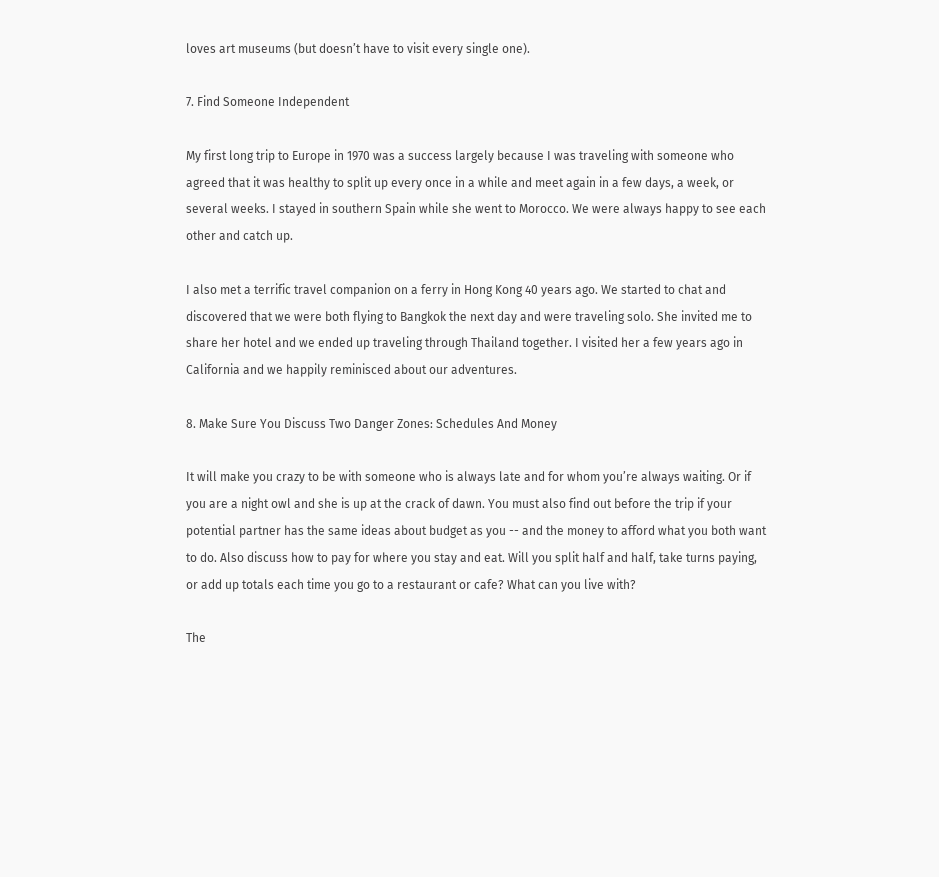loves art museums (but doesn’t have to visit every single one).

7. Find Someone Independent

My first long trip to Europe in 1970 was a success largely because I was traveling with someone who agreed that it was healthy to split up every once in a while and meet again in a few days, a week, or several weeks. I stayed in southern Spain while she went to Morocco. We were always happy to see each other and catch up.

I also met a terrific travel companion on a ferry in Hong Kong 40 years ago. We started to chat and discovered that we were both flying to Bangkok the next day and were traveling solo. She invited me to share her hotel and we ended up traveling through Thailand together. I visited her a few years ago in California and we happily reminisced about our adventures.

8. Make Sure You Discuss Two Danger Zones: Schedules And Money

It will make you crazy to be with someone who is always late and for whom you’re always waiting. Or if you are a night owl and she is up at the crack of dawn. You must also find out before the trip if your potential partner has the same ideas about budget as you -- and the money to afford what you both want to do. Also discuss how to pay for where you stay and eat. Will you split half and half, take turns paying, or add up totals each time you go to a restaurant or cafe? What can you live with?

The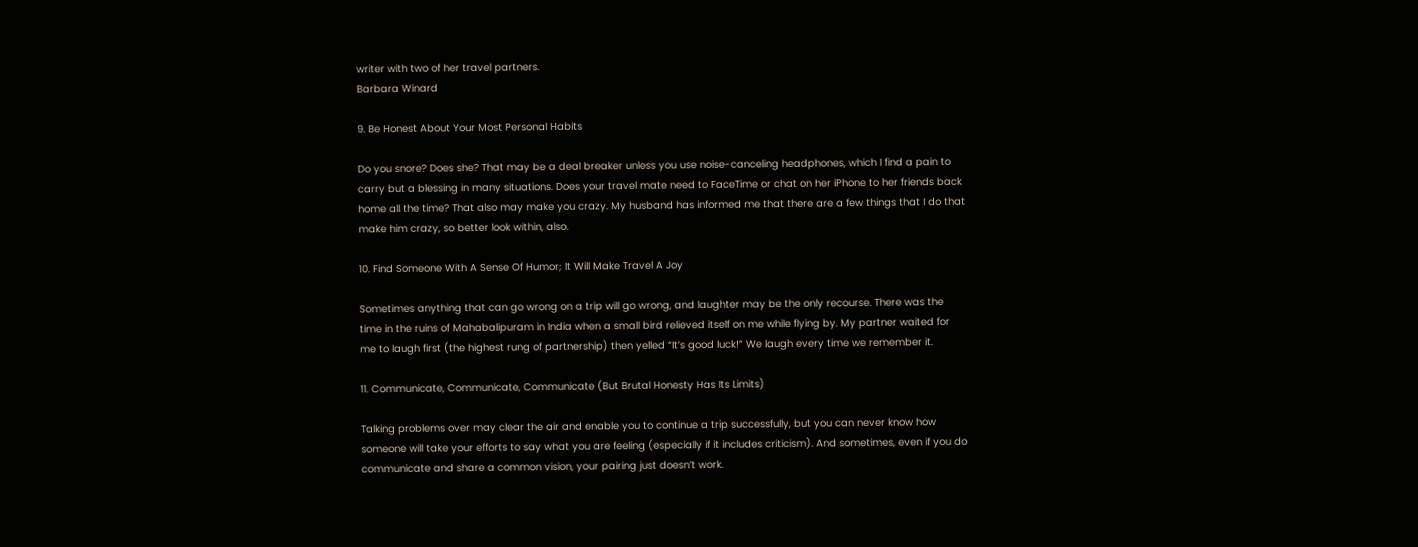writer with two of her travel partners.
Barbara Winard

9. Be Honest About Your Most Personal Habits

Do you snore? Does she? That may be a deal breaker unless you use noise-canceling headphones, which I find a pain to carry but a blessing in many situations. Does your travel mate need to FaceTime or chat on her iPhone to her friends back home all the time? That also may make you crazy. My husband has informed me that there are a few things that I do that make him crazy, so better look within, also.

10. Find Someone With A Sense Of Humor; It Will Make Travel A Joy

Sometimes anything that can go wrong on a trip will go wrong, and laughter may be the only recourse. There was the time in the ruins of Mahabalipuram in India when a small bird relieved itself on me while flying by. My partner waited for me to laugh first (the highest rung of partnership) then yelled “It’s good luck!” We laugh every time we remember it.

11. Communicate, Communicate, Communicate (But Brutal Honesty Has Its Limits)

Talking problems over may clear the air and enable you to continue a trip successfully, but you can never know how someone will take your efforts to say what you are feeling (especially if it includes criticism). And sometimes, even if you do communicate and share a common vision, your pairing just doesn’t work.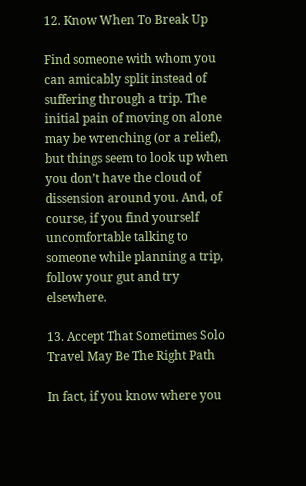12. Know When To Break Up

Find someone with whom you can amicably split instead of suffering through a trip. The initial pain of moving on alone may be wrenching (or a relief), but things seem to look up when you don’t have the cloud of dissension around you. And, of course, if you find yourself uncomfortable talking to someone while planning a trip, follow your gut and try elsewhere.

13. Accept That Sometimes Solo Travel May Be The Right Path

In fact, if you know where you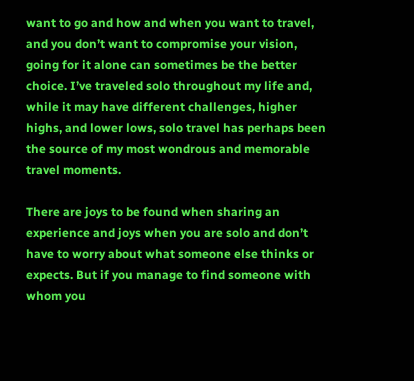want to go and how and when you want to travel, and you don’t want to compromise your vision, going for it alone can sometimes be the better choice. I’ve traveled solo throughout my life and, while it may have different challenges, higher highs, and lower lows, solo travel has perhaps been the source of my most wondrous and memorable travel moments.

There are joys to be found when sharing an experience and joys when you are solo and don’t have to worry about what someone else thinks or expects. But if you manage to find someone with whom you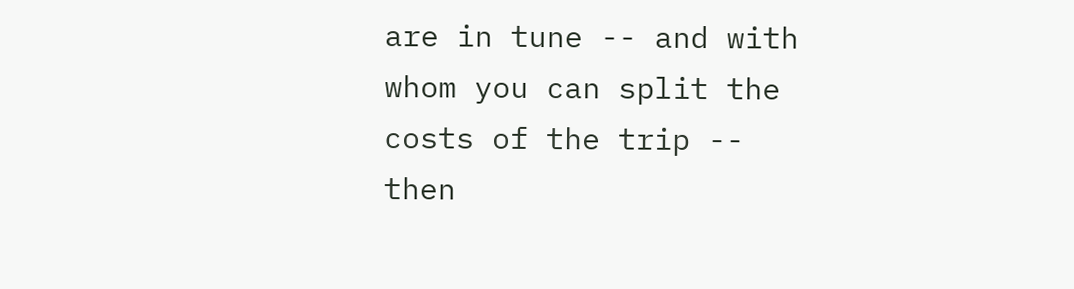are in tune -- and with whom you can split the costs of the trip -- then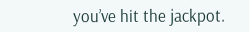you’ve hit the jackpot.